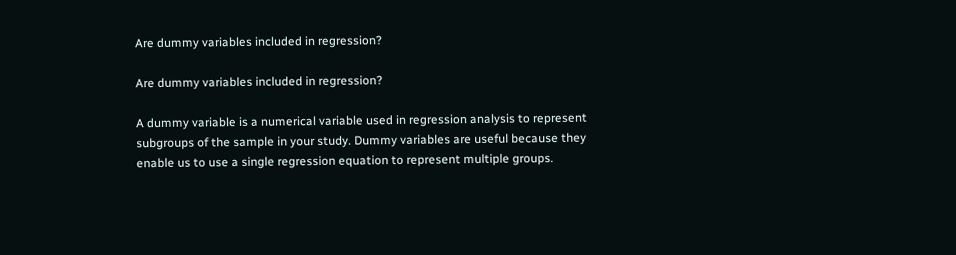Are dummy variables included in regression?

Are dummy variables included in regression?

A dummy variable is a numerical variable used in regression analysis to represent subgroups of the sample in your study. Dummy variables are useful because they enable us to use a single regression equation to represent multiple groups.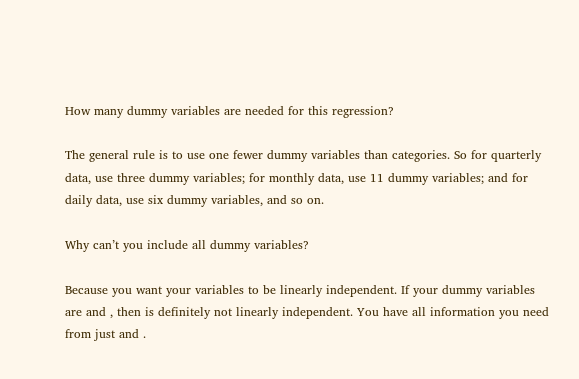How many dummy variables are needed for this regression?

The general rule is to use one fewer dummy variables than categories. So for quarterly data, use three dummy variables; for monthly data, use 11 dummy variables; and for daily data, use six dummy variables, and so on.

Why can’t you include all dummy variables?

Because you want your variables to be linearly independent. If your dummy variables are and , then is definitely not linearly independent. You have all information you need from just and .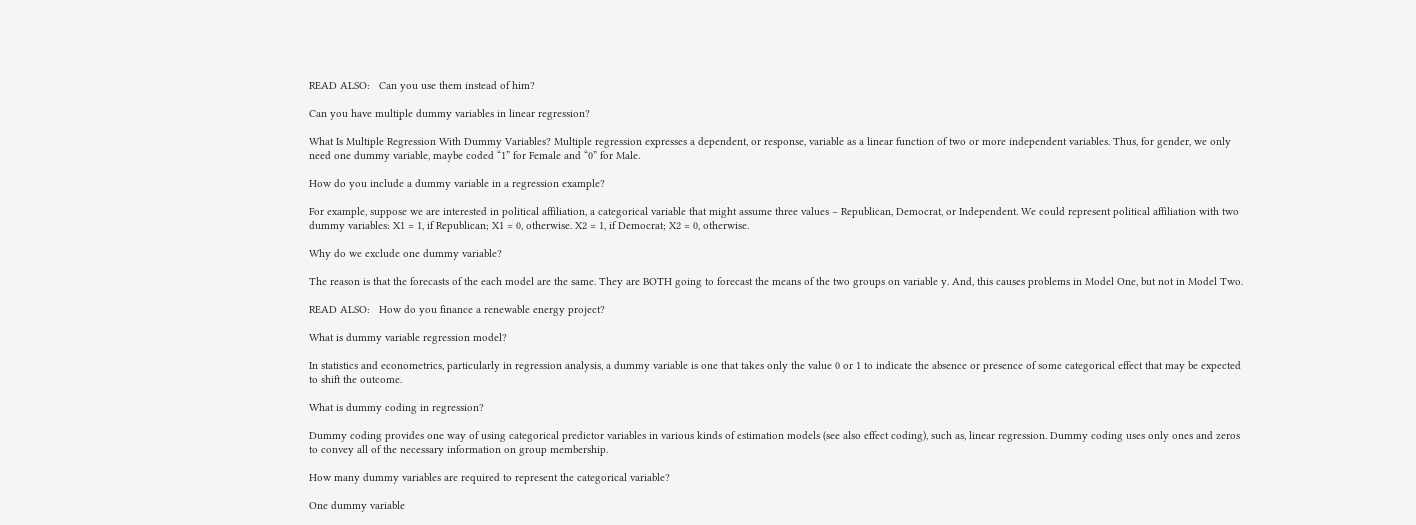READ ALSO:   Can you use them instead of him?

Can you have multiple dummy variables in linear regression?

What Is Multiple Regression With Dummy Variables? Multiple regression expresses a dependent, or response, variable as a linear function of two or more independent variables. Thus, for gender, we only need one dummy variable, maybe coded “1” for Female and “0” for Male.

How do you include a dummy variable in a regression example?

For example, suppose we are interested in political affiliation, a categorical variable that might assume three values – Republican, Democrat, or Independent. We could represent political affiliation with two dummy variables: X1 = 1, if Republican; X1 = 0, otherwise. X2 = 1, if Democrat; X2 = 0, otherwise.

Why do we exclude one dummy variable?

The reason is that the forecasts of the each model are the same. They are BOTH going to forecast the means of the two groups on variable y. And, this causes problems in Model One, but not in Model Two.

READ ALSO:   How do you finance a renewable energy project?

What is dummy variable regression model?

In statistics and econometrics, particularly in regression analysis, a dummy variable is one that takes only the value 0 or 1 to indicate the absence or presence of some categorical effect that may be expected to shift the outcome.

What is dummy coding in regression?

Dummy coding provides one way of using categorical predictor variables in various kinds of estimation models (see also effect coding), such as, linear regression. Dummy coding uses only ones and zeros to convey all of the necessary information on group membership.

How many dummy variables are required to represent the categorical variable?

One dummy variable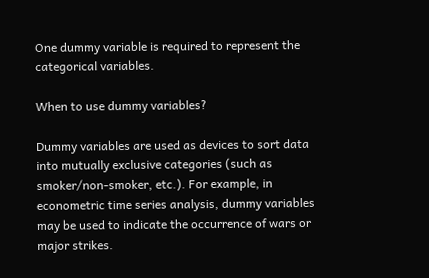One dummy variable is required to represent the categorical variables.

When to use dummy variables?

Dummy variables are used as devices to sort data into mutually exclusive categories (such as smoker/non-smoker, etc.). For example, in econometric time series analysis, dummy variables may be used to indicate the occurrence of wars or major strikes.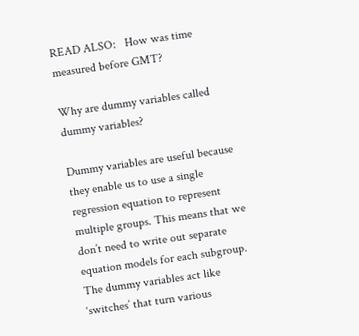READ ALSO:   How was time measured before GMT?

Why are dummy variables called dummy variables?

Dummy variables are useful because they enable us to use a single regression equation to represent multiple groups. This means that we don’t need to write out separate equation models for each subgroup. The dummy variables act like ‘switches’ that turn various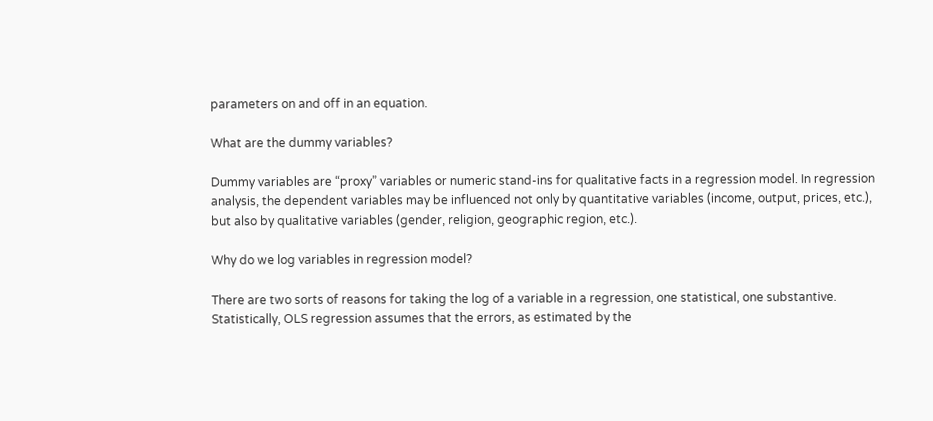parameters on and off in an equation.

What are the dummy variables?

Dummy variables are “proxy” variables or numeric stand-ins for qualitative facts in a regression model. In regression analysis, the dependent variables may be influenced not only by quantitative variables (income, output, prices, etc.), but also by qualitative variables (gender, religion, geographic region, etc.).

Why do we log variables in regression model?

There are two sorts of reasons for taking the log of a variable in a regression, one statistical, one substantive. Statistically, OLS regression assumes that the errors, as estimated by the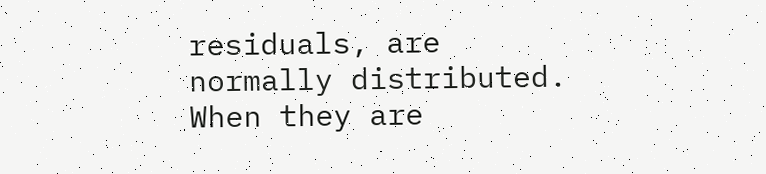residuals, are normally distributed. When they are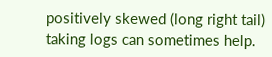positively skewed (long right tail) taking logs can sometimes help.